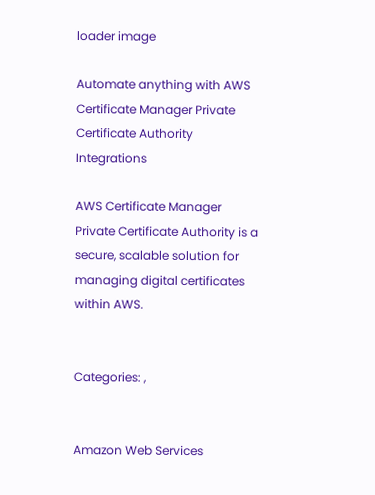loader image

Automate anything with AWS Certificate Manager Private Certificate Authority Integrations

AWS Certificate Manager Private Certificate Authority is a secure, scalable solution for managing digital certificates within AWS.


Categories: ,


Amazon Web Services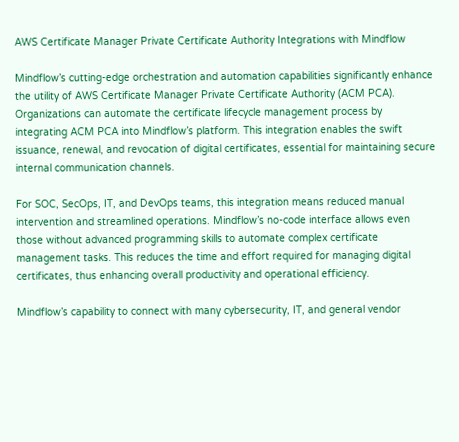AWS Certificate Manager Private Certificate Authority Integrations with Mindflow

Mindflow’s cutting-edge orchestration and automation capabilities significantly enhance the utility of AWS Certificate Manager Private Certificate Authority (ACM PCA). Organizations can automate the certificate lifecycle management process by integrating ACM PCA into Mindflow’s platform. This integration enables the swift issuance, renewal, and revocation of digital certificates, essential for maintaining secure internal communication channels.

For SOC, SecOps, IT, and DevOps teams, this integration means reduced manual intervention and streamlined operations. Mindflow’s no-code interface allows even those without advanced programming skills to automate complex certificate management tasks. This reduces the time and effort required for managing digital certificates, thus enhancing overall productivity and operational efficiency.

Mindflow’s capability to connect with many cybersecurity, IT, and general vendor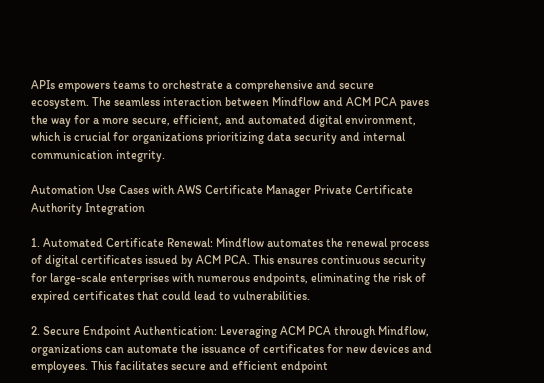APIs empowers teams to orchestrate a comprehensive and secure ecosystem. The seamless interaction between Mindflow and ACM PCA paves the way for a more secure, efficient, and automated digital environment, which is crucial for organizations prioritizing data security and internal communication integrity.

Automation Use Cases with AWS Certificate Manager Private Certificate Authority Integration

1. Automated Certificate Renewal: Mindflow automates the renewal process of digital certificates issued by ACM PCA. This ensures continuous security for large-scale enterprises with numerous endpoints, eliminating the risk of expired certificates that could lead to vulnerabilities.

2. Secure Endpoint Authentication: Leveraging ACM PCA through Mindflow, organizations can automate the issuance of certificates for new devices and employees. This facilitates secure and efficient endpoint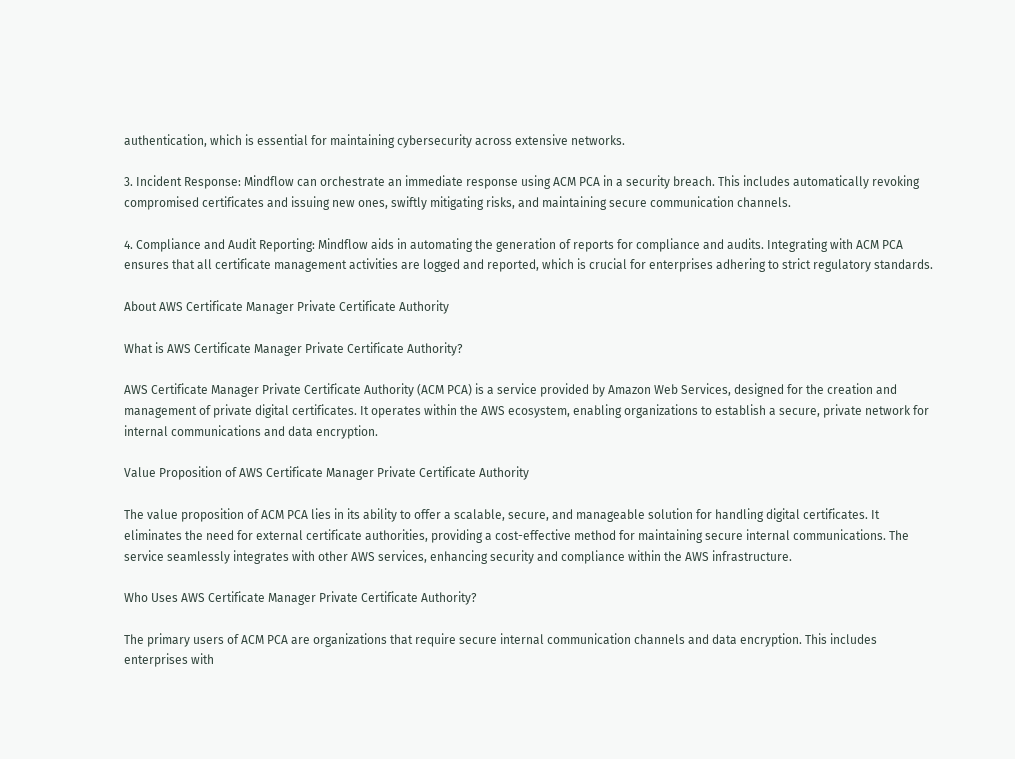authentication, which is essential for maintaining cybersecurity across extensive networks.

3. Incident Response: Mindflow can orchestrate an immediate response using ACM PCA in a security breach. This includes automatically revoking compromised certificates and issuing new ones, swiftly mitigating risks, and maintaining secure communication channels.

4. Compliance and Audit Reporting: Mindflow aids in automating the generation of reports for compliance and audits. Integrating with ACM PCA ensures that all certificate management activities are logged and reported, which is crucial for enterprises adhering to strict regulatory standards.

About AWS Certificate Manager Private Certificate Authority

What is AWS Certificate Manager Private Certificate Authority?

AWS Certificate Manager Private Certificate Authority (ACM PCA) is a service provided by Amazon Web Services, designed for the creation and management of private digital certificates. It operates within the AWS ecosystem, enabling organizations to establish a secure, private network for internal communications and data encryption.

Value Proposition of AWS Certificate Manager Private Certificate Authority

The value proposition of ACM PCA lies in its ability to offer a scalable, secure, and manageable solution for handling digital certificates. It eliminates the need for external certificate authorities, providing a cost-effective method for maintaining secure internal communications. The service seamlessly integrates with other AWS services, enhancing security and compliance within the AWS infrastructure.

Who Uses AWS Certificate Manager Private Certificate Authority?

The primary users of ACM PCA are organizations that require secure internal communication channels and data encryption. This includes enterprises with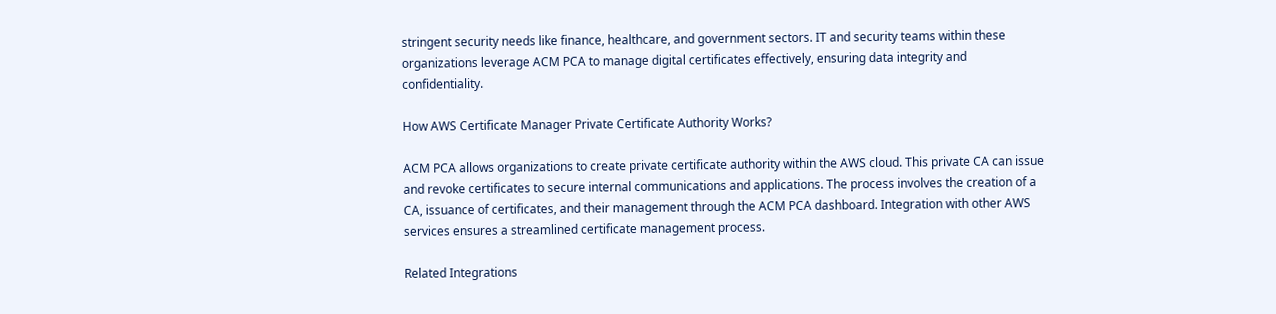stringent security needs like finance, healthcare, and government sectors. IT and security teams within these organizations leverage ACM PCA to manage digital certificates effectively, ensuring data integrity and confidentiality.

How AWS Certificate Manager Private Certificate Authority Works?

ACM PCA allows organizations to create private certificate authority within the AWS cloud. This private CA can issue and revoke certificates to secure internal communications and applications. The process involves the creation of a CA, issuance of certificates, and their management through the ACM PCA dashboard. Integration with other AWS services ensures a streamlined certificate management process.

Related Integrations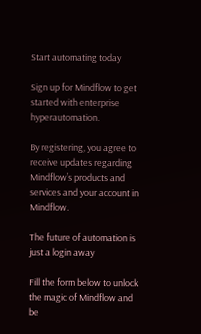Start automating today

Sign up for Mindflow to get started with enterprise hyperautomation.

By registering, you agree to receive updates regarding Mindflow’s products and services and your account in Mindflow.

The future of automation is just a login away

Fill the form below to unlock the magic of Mindflow and be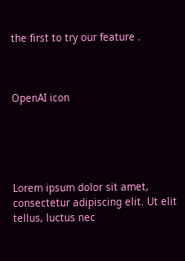the first to try our feature .



OpenAI icon





Lorem ipsum dolor sit amet, consectetur adipiscing elit. Ut elit tellus, luctus nec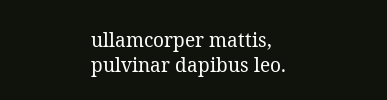ullamcorper mattis, pulvinar dapibus leo.